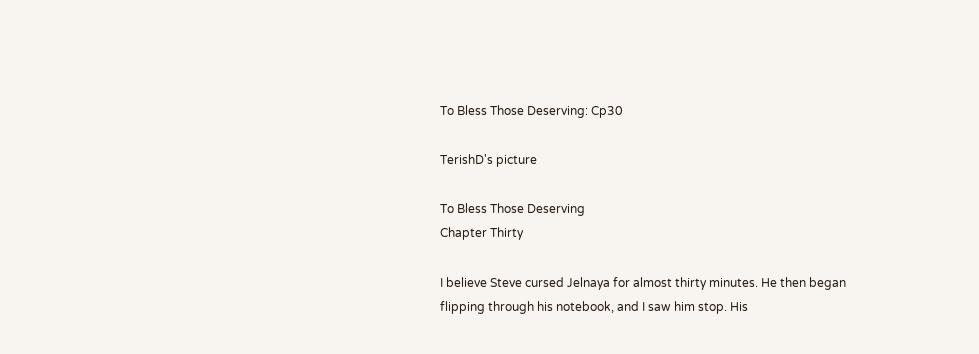To Bless Those Deserving: Cp30

TerishD's picture

To Bless Those Deserving
Chapter Thirty

I believe Steve cursed Jelnaya for almost thirty minutes. He then began flipping through his notebook, and I saw him stop. His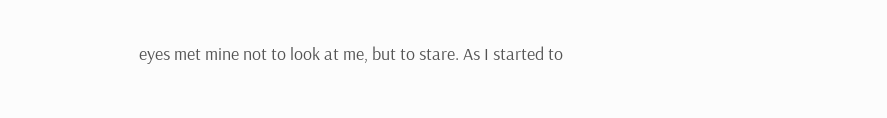eyes met mine not to look at me, but to stare. As I started to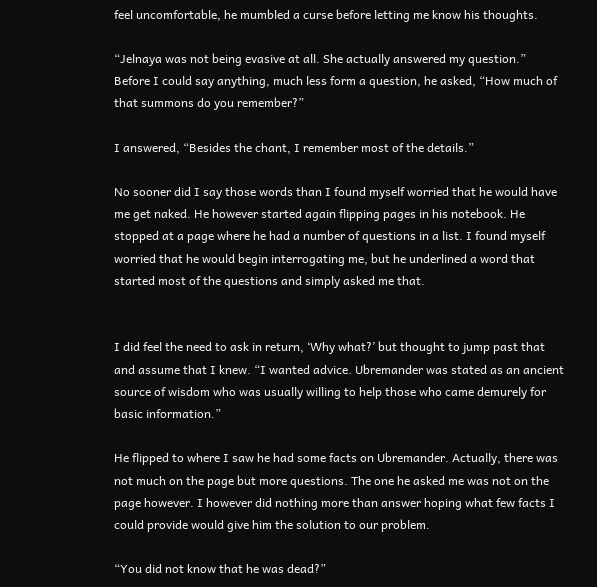feel uncomfortable, he mumbled a curse before letting me know his thoughts.

“Jelnaya was not being evasive at all. She actually answered my question.” Before I could say anything, much less form a question, he asked, “How much of that summons do you remember?”

I answered, “Besides the chant, I remember most of the details.”

No sooner did I say those words than I found myself worried that he would have me get naked. He however started again flipping pages in his notebook. He stopped at a page where he had a number of questions in a list. I found myself worried that he would begin interrogating me, but he underlined a word that started most of the questions and simply asked me that.


I did feel the need to ask in return, ‘Why what?’ but thought to jump past that and assume that I knew. “I wanted advice. Ubremander was stated as an ancient source of wisdom who was usually willing to help those who came demurely for basic information.”

He flipped to where I saw he had some facts on Ubremander. Actually, there was not much on the page but more questions. The one he asked me was not on the page however. I however did nothing more than answer hoping what few facts I could provide would give him the solution to our problem.

“You did not know that he was dead?”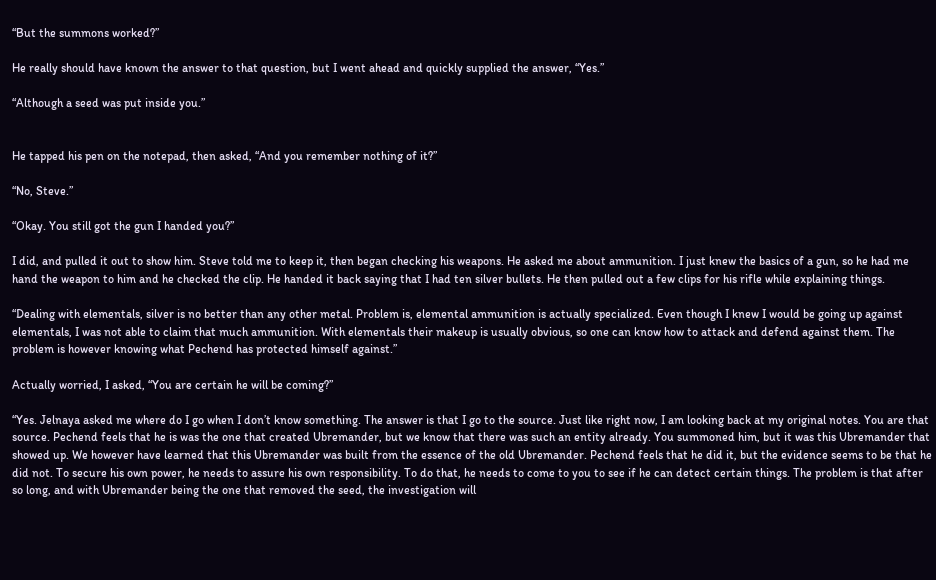“But the summons worked?”

He really should have known the answer to that question, but I went ahead and quickly supplied the answer, “Yes.”

“Although a seed was put inside you.”


He tapped his pen on the notepad, then asked, “And you remember nothing of it?”

“No, Steve.”

“Okay. You still got the gun I handed you?”

I did, and pulled it out to show him. Steve told me to keep it, then began checking his weapons. He asked me about ammunition. I just knew the basics of a gun, so he had me hand the weapon to him and he checked the clip. He handed it back saying that I had ten silver bullets. He then pulled out a few clips for his rifle while explaining things.

“Dealing with elementals, silver is no better than any other metal. Problem is, elemental ammunition is actually specialized. Even though I knew I would be going up against elementals, I was not able to claim that much ammunition. With elementals their makeup is usually obvious, so one can know how to attack and defend against them. The problem is however knowing what Pechend has protected himself against.”

Actually worried, I asked, “You are certain he will be coming?”

“Yes. Jelnaya asked me where do I go when I don’t know something. The answer is that I go to the source. Just like right now, I am looking back at my original notes. You are that source. Pechend feels that he is was the one that created Ubremander, but we know that there was such an entity already. You summoned him, but it was this Ubremander that showed up. We however have learned that this Ubremander was built from the essence of the old Ubremander. Pechend feels that he did it, but the evidence seems to be that he did not. To secure his own power, he needs to assure his own responsibility. To do that, he needs to come to you to see if he can detect certain things. The problem is that after so long, and with Ubremander being the one that removed the seed, the investigation will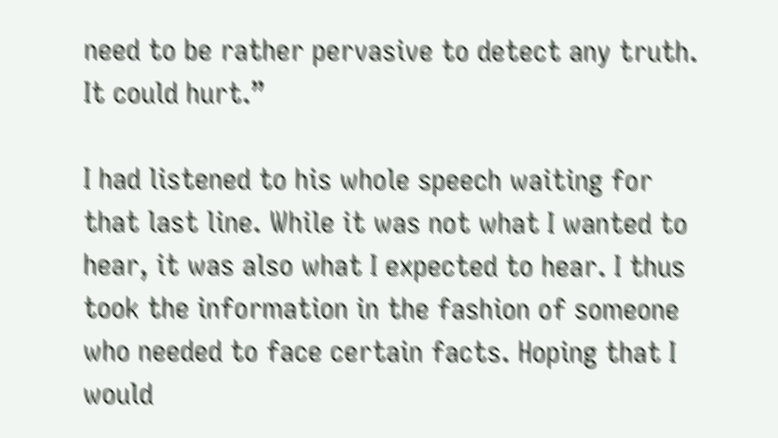need to be rather pervasive to detect any truth. It could hurt.”

I had listened to his whole speech waiting for that last line. While it was not what I wanted to hear, it was also what I expected to hear. I thus took the information in the fashion of someone who needed to face certain facts. Hoping that I would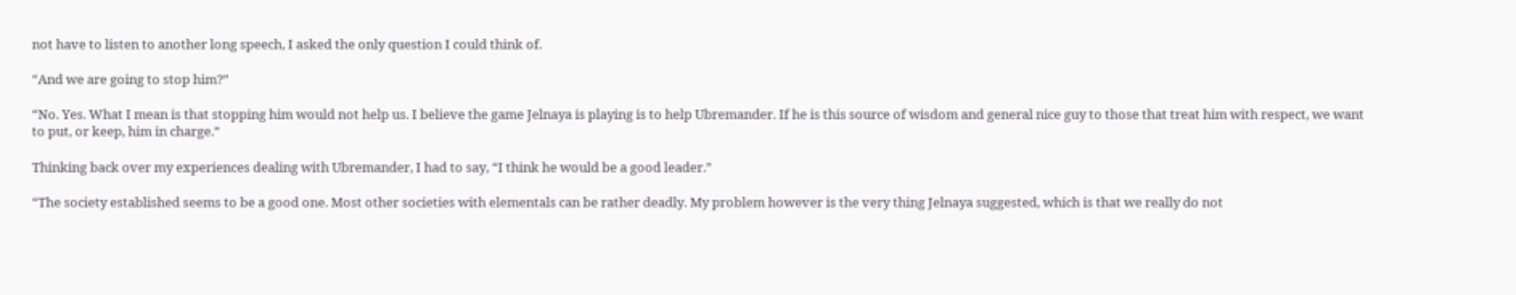not have to listen to another long speech, I asked the only question I could think of.

“And we are going to stop him?”

“No. Yes. What I mean is that stopping him would not help us. I believe the game Jelnaya is playing is to help Ubremander. If he is this source of wisdom and general nice guy to those that treat him with respect, we want to put, or keep, him in charge.”

Thinking back over my experiences dealing with Ubremander, I had to say, “I think he would be a good leader.”

“The society established seems to be a good one. Most other societies with elementals can be rather deadly. My problem however is the very thing Jelnaya suggested, which is that we really do not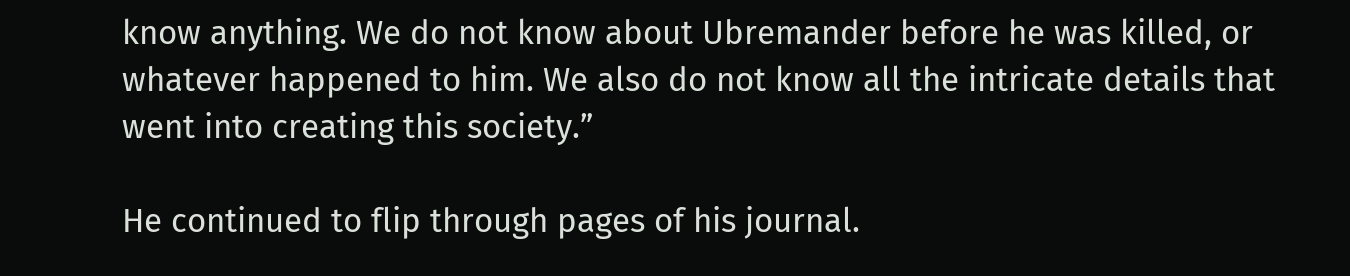know anything. We do not know about Ubremander before he was killed, or whatever happened to him. We also do not know all the intricate details that went into creating this society.”

He continued to flip through pages of his journal.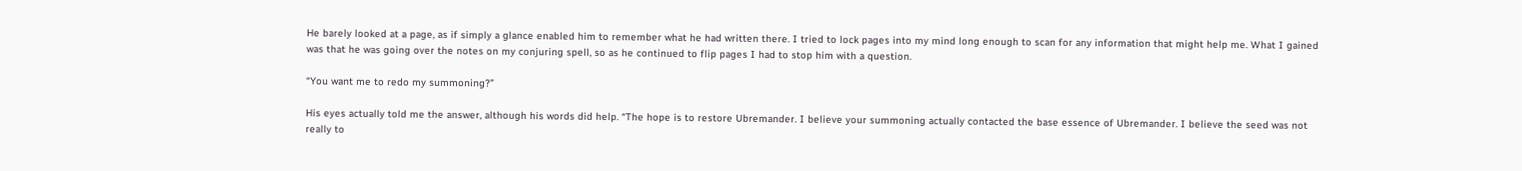He barely looked at a page, as if simply a glance enabled him to remember what he had written there. I tried to lock pages into my mind long enough to scan for any information that might help me. What I gained was that he was going over the notes on my conjuring spell, so as he continued to flip pages I had to stop him with a question.

“You want me to redo my summoning?”

His eyes actually told me the answer, although his words did help. “The hope is to restore Ubremander. I believe your summoning actually contacted the base essence of Ubremander. I believe the seed was not really to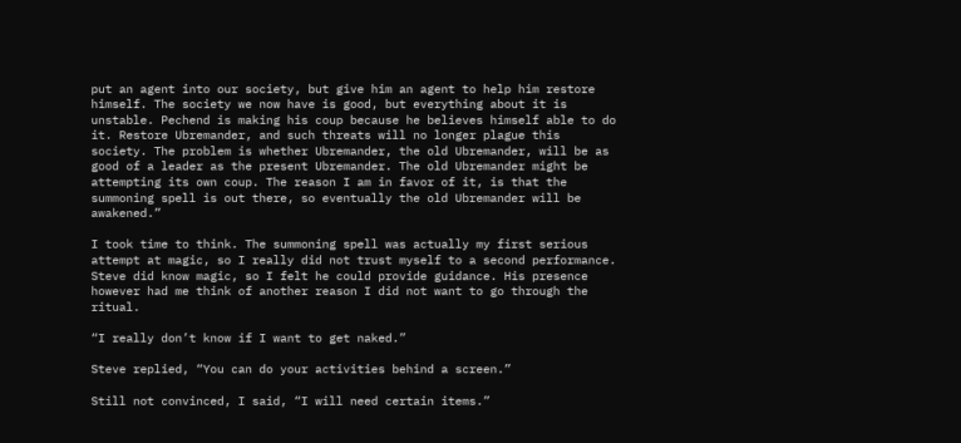put an agent into our society, but give him an agent to help him restore himself. The society we now have is good, but everything about it is unstable. Pechend is making his coup because he believes himself able to do it. Restore Ubremander, and such threats will no longer plague this society. The problem is whether Ubremander, the old Ubremander, will be as good of a leader as the present Ubremander. The old Ubremander might be attempting its own coup. The reason I am in favor of it, is that the summoning spell is out there, so eventually the old Ubremander will be awakened.”

I took time to think. The summoning spell was actually my first serious attempt at magic, so I really did not trust myself to a second performance. Steve did know magic, so I felt he could provide guidance. His presence however had me think of another reason I did not want to go through the ritual.

“I really don’t know if I want to get naked.”

Steve replied, “You can do your activities behind a screen.”

Still not convinced, I said, “I will need certain items.”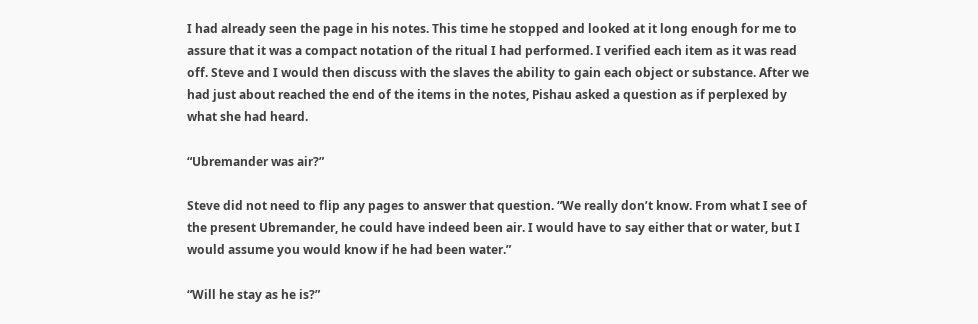I had already seen the page in his notes. This time he stopped and looked at it long enough for me to assure that it was a compact notation of the ritual I had performed. I verified each item as it was read off. Steve and I would then discuss with the slaves the ability to gain each object or substance. After we had just about reached the end of the items in the notes, Pishau asked a question as if perplexed by what she had heard.

“Ubremander was air?”

Steve did not need to flip any pages to answer that question. “We really don’t know. From what I see of the present Ubremander, he could have indeed been air. I would have to say either that or water, but I would assume you would know if he had been water.”

“Will he stay as he is?”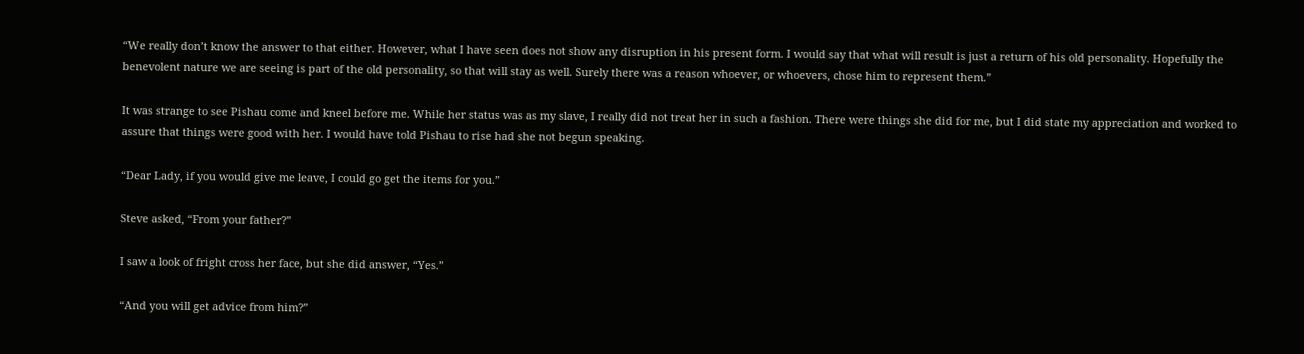“We really don’t know the answer to that either. However, what I have seen does not show any disruption in his present form. I would say that what will result is just a return of his old personality. Hopefully the benevolent nature we are seeing is part of the old personality, so that will stay as well. Surely there was a reason whoever, or whoevers, chose him to represent them.”

It was strange to see Pishau come and kneel before me. While her status was as my slave, I really did not treat her in such a fashion. There were things she did for me, but I did state my appreciation and worked to assure that things were good with her. I would have told Pishau to rise had she not begun speaking.

“Dear Lady, if you would give me leave, I could go get the items for you.”

Steve asked, “From your father?”

I saw a look of fright cross her face, but she did answer, “Yes.”

“And you will get advice from him?”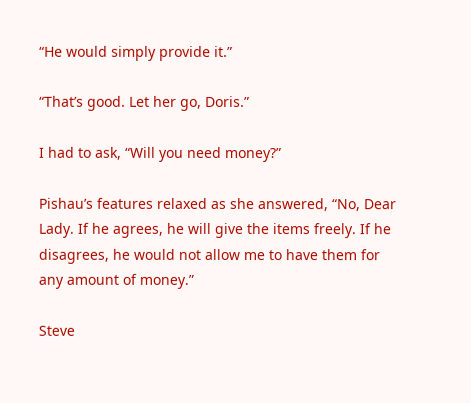“He would simply provide it.”

“That’s good. Let her go, Doris.”

I had to ask, “Will you need money?”

Pishau’s features relaxed as she answered, “No, Dear Lady. If he agrees, he will give the items freely. If he disagrees, he would not allow me to have them for any amount of money.”

Steve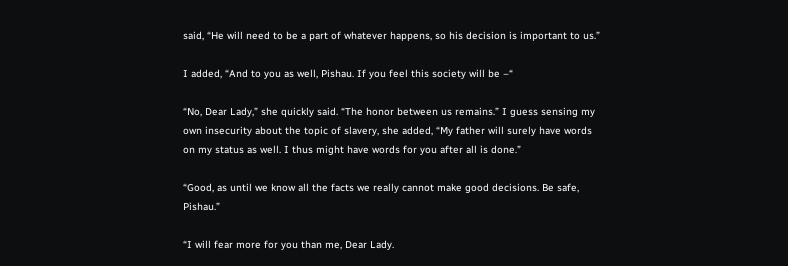said, “He will need to be a part of whatever happens, so his decision is important to us.”

I added, “And to you as well, Pishau. If you feel this society will be –“

“No, Dear Lady,” she quickly said. “The honor between us remains.” I guess sensing my own insecurity about the topic of slavery, she added, “My father will surely have words on my status as well. I thus might have words for you after all is done.”

“Good, as until we know all the facts we really cannot make good decisions. Be safe, Pishau.”

“I will fear more for you than me, Dear Lady.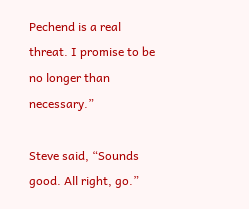Pechend is a real threat. I promise to be no longer than necessary.”

Steve said, “Sounds good. All right, go.”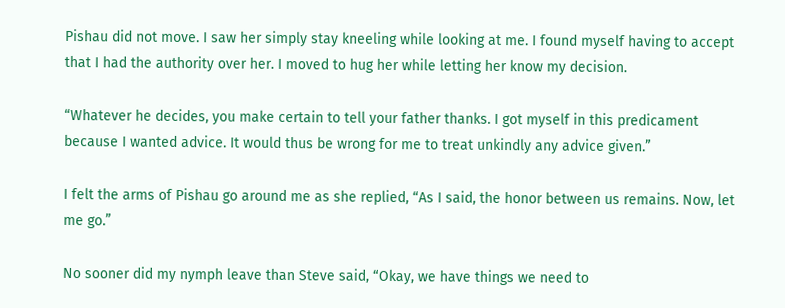Pishau did not move. I saw her simply stay kneeling while looking at me. I found myself having to accept that I had the authority over her. I moved to hug her while letting her know my decision.

“Whatever he decides, you make certain to tell your father thanks. I got myself in this predicament because I wanted advice. It would thus be wrong for me to treat unkindly any advice given.”

I felt the arms of Pishau go around me as she replied, “As I said, the honor between us remains. Now, let me go.”

No sooner did my nymph leave than Steve said, “Okay, we have things we need to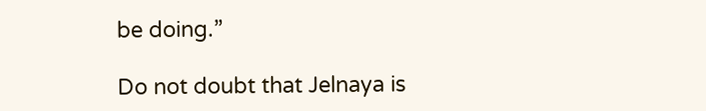be doing.”

Do not doubt that Jelnaya is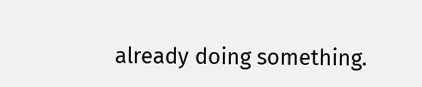already doing something.